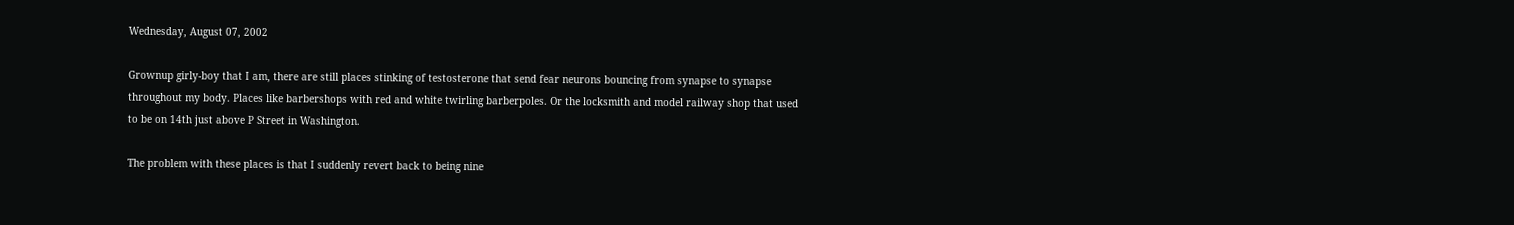Wednesday, August 07, 2002

Grownup girly-boy that I am, there are still places stinking of testosterone that send fear neurons bouncing from synapse to synapse throughout my body. Places like barbershops with red and white twirling barberpoles. Or the locksmith and model railway shop that used to be on 14th just above P Street in Washington.

The problem with these places is that I suddenly revert back to being nine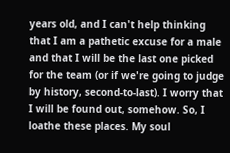years old, and I can't help thinking that I am a pathetic excuse for a male and that I will be the last one picked for the team (or if we're going to judge by history, second-to-last). I worry that I will be found out, somehow. So, I loathe these places. My soul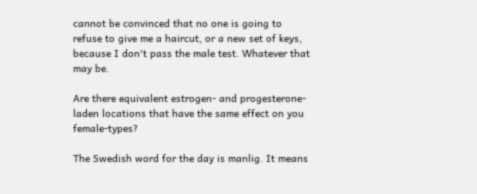cannot be convinced that no one is going to refuse to give me a haircut, or a new set of keys, because I don't pass the male test. Whatever that may be.

Are there equivalent estrogen- and progesterone-laden locations that have the same effect on you female-types?

The Swedish word for the day is manlig. It means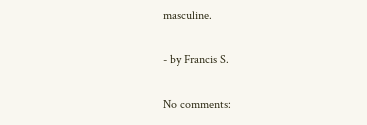masculine.

- by Francis S.

No comments: